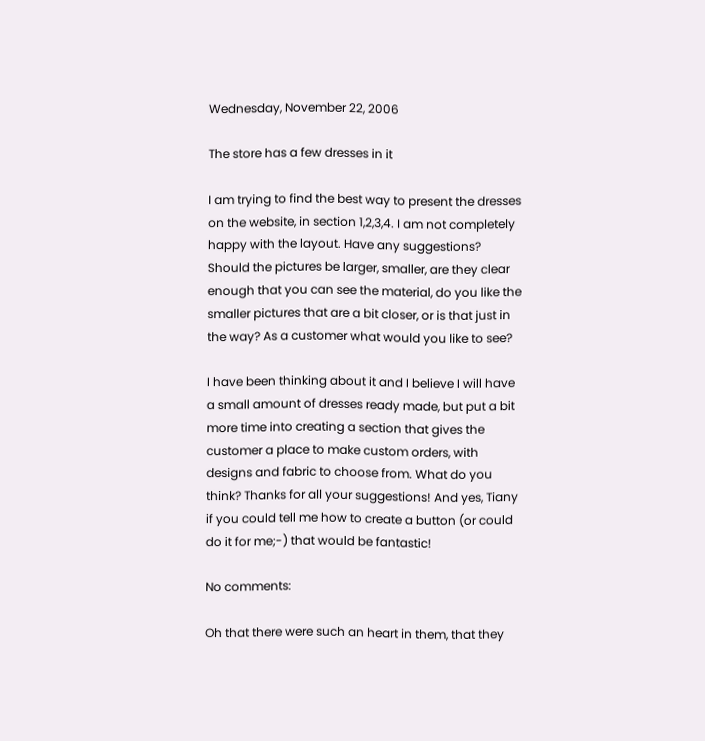Wednesday, November 22, 2006

The store has a few dresses in it

I am trying to find the best way to present the dresses on the website, in section 1,2,3,4. I am not completely happy with the layout. Have any suggestions? Should the pictures be larger, smaller, are they clear enough that you can see the material, do you like the smaller pictures that are a bit closer, or is that just in the way? As a customer what would you like to see?

I have been thinking about it and I believe I will have a small amount of dresses ready made, but put a bit more time into creating a section that gives the customer a place to make custom orders, with designs and fabric to choose from. What do you think? Thanks for all your suggestions! And yes, Tiany if you could tell me how to create a button (or could do it for me;-) that would be fantastic!

No comments:

Oh that there were such an heart in them, that they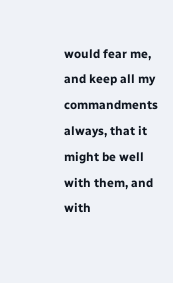would fear me, and keep all my commandments always, that it might be well with them, and with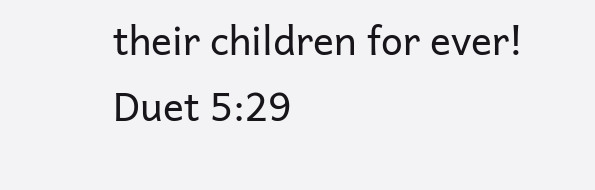their children for ever! Duet 5:29